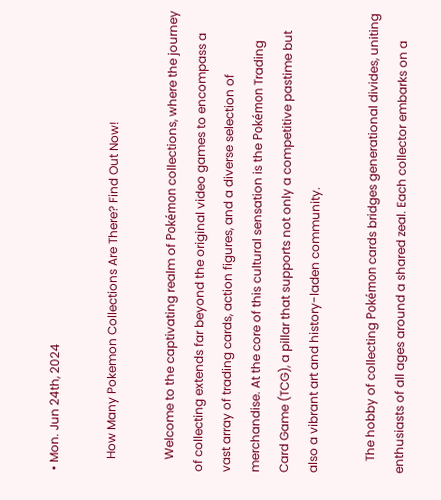• Mon. Jun 24th, 2024

    How Many Pokemon Collections Are There? Find Out Now!

    Welcome to the captivating realm of Pokémon collections, where the journey of collecting extends far beyond the original video games to encompass a vast array of trading cards, action figures, and a diverse selection of merchandise. At the core of this cultural sensation is the Pokémon Trading Card Game (TCG), a pillar that supports not only a competitive pastime but also a vibrant art and history-laden community.

    The hobby of collecting Pokémon cards bridges generational divides, uniting enthusiasts of all ages around a shared zeal. Each collector embarks on a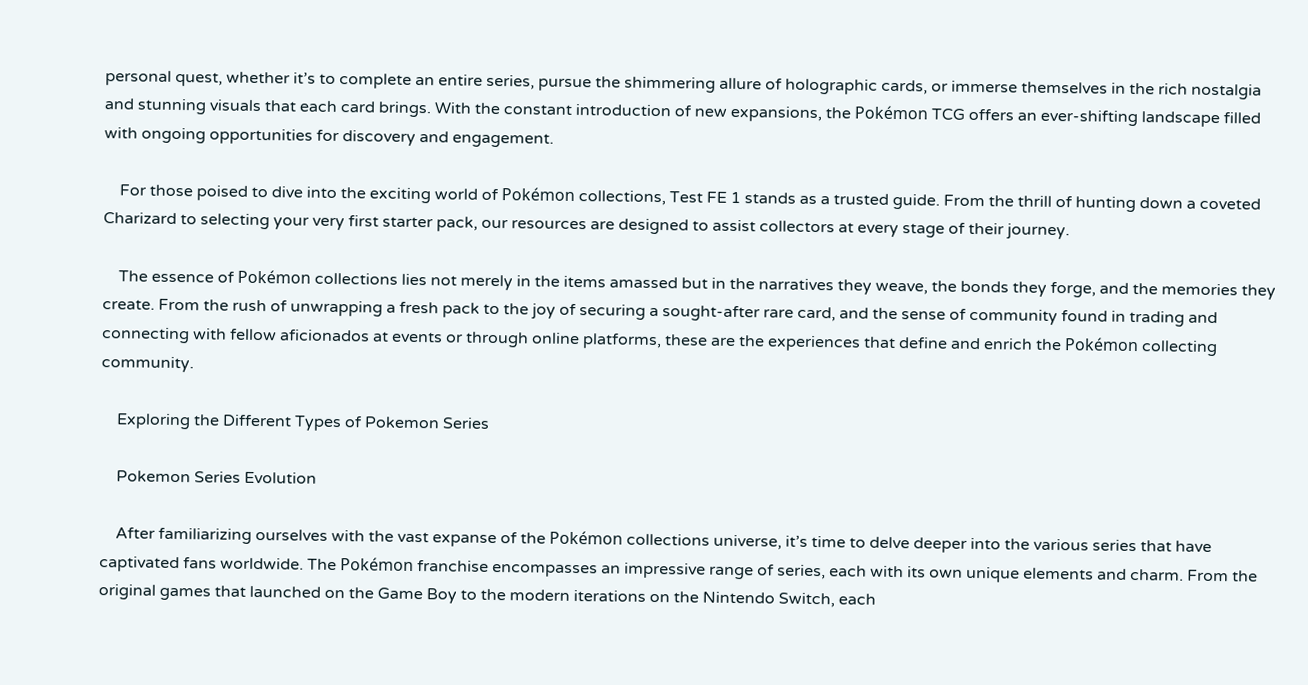personal quest, whether it’s to complete an entire series, pursue the shimmering allure of holographic cards, or immerse themselves in the rich nostalgia and stunning visuals that each card brings. With the constant introduction of new expansions, the Pokémon TCG offers an ever-shifting landscape filled with ongoing opportunities for discovery and engagement.

    For those poised to dive into the exciting world of Pokémon collections, Test FE 1 stands as a trusted guide. From the thrill of hunting down a coveted Charizard to selecting your very first starter pack, our resources are designed to assist collectors at every stage of their journey.

    The essence of Pokémon collections lies not merely in the items amassed but in the narratives they weave, the bonds they forge, and the memories they create. From the rush of unwrapping a fresh pack to the joy of securing a sought-after rare card, and the sense of community found in trading and connecting with fellow aficionados at events or through online platforms, these are the experiences that define and enrich the Pokémon collecting community.

    Exploring the Different Types of Pokemon Series

    Pokemon Series Evolution

    After familiarizing ourselves with the vast expanse of the Pokémon collections universe, it’s time to delve deeper into the various series that have captivated fans worldwide. The Pokémon franchise encompasses an impressive range of series, each with its own unique elements and charm. From the original games that launched on the Game Boy to the modern iterations on the Nintendo Switch, each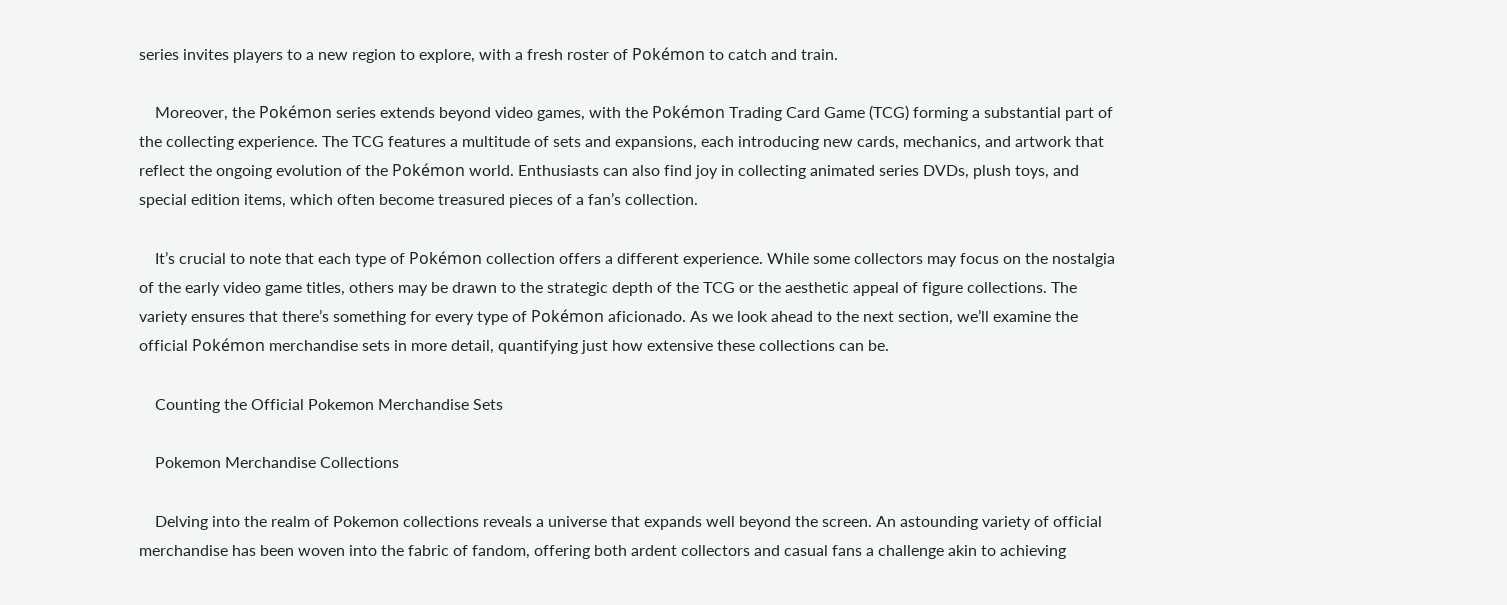series invites players to a new region to explore, with a fresh roster of Pokémon to catch and train.

    Moreover, the Pokémon series extends beyond video games, with the Pokémon Trading Card Game (TCG) forming a substantial part of the collecting experience. The TCG features a multitude of sets and expansions, each introducing new cards, mechanics, and artwork that reflect the ongoing evolution of the Pokémon world. Enthusiasts can also find joy in collecting animated series DVDs, plush toys, and special edition items, which often become treasured pieces of a fan’s collection.

    It’s crucial to note that each type of Pokémon collection offers a different experience. While some collectors may focus on the nostalgia of the early video game titles, others may be drawn to the strategic depth of the TCG or the aesthetic appeal of figure collections. The variety ensures that there’s something for every type of Pokémon aficionado. As we look ahead to the next section, we’ll examine the official Pokémon merchandise sets in more detail, quantifying just how extensive these collections can be.

    Counting the Official Pokemon Merchandise Sets

    Pokemon Merchandise Collections

    Delving into the realm of Pokemon collections reveals a universe that expands well beyond the screen. An astounding variety of official merchandise has been woven into the fabric of fandom, offering both ardent collectors and casual fans a challenge akin to achieving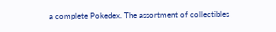a complete Pokedex. The assortment of collectibles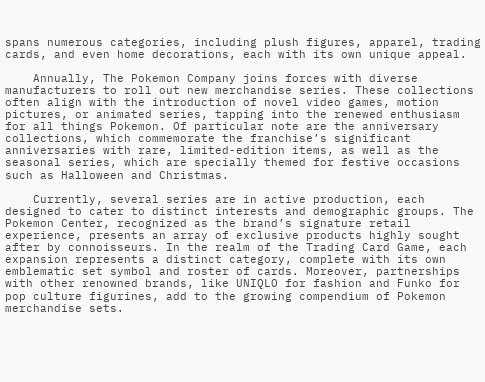spans numerous categories, including plush figures, apparel, trading cards, and even home decorations, each with its own unique appeal.

    Annually, The Pokemon Company joins forces with diverse manufacturers to roll out new merchandise series. These collections often align with the introduction of novel video games, motion pictures, or animated series, tapping into the renewed enthusiasm for all things Pokemon. Of particular note are the anniversary collections, which commemorate the franchise’s significant anniversaries with rare, limited-edition items, as well as the seasonal series, which are specially themed for festive occasions such as Halloween and Christmas.

    Currently, several series are in active production, each designed to cater to distinct interests and demographic groups. The Pokemon Center, recognized as the brand’s signature retail experience, presents an array of exclusive products highly sought after by connoisseurs. In the realm of the Trading Card Game, each expansion represents a distinct category, complete with its own emblematic set symbol and roster of cards. Moreover, partnerships with other renowned brands, like UNIQLO for fashion and Funko for pop culture figurines, add to the growing compendium of Pokemon merchandise sets.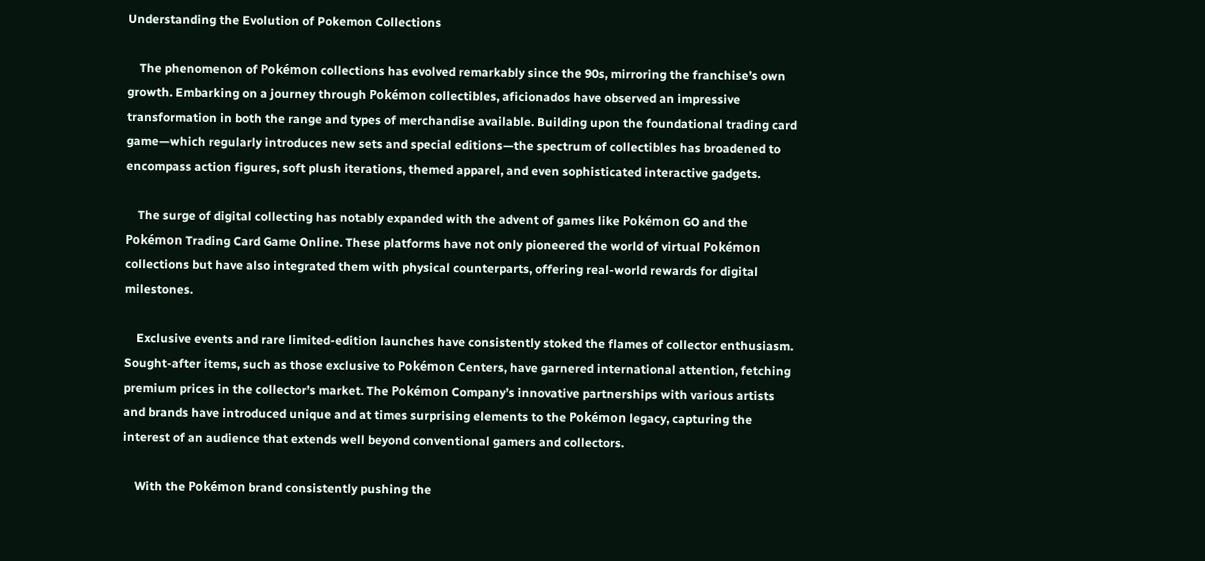Understanding the Evolution of Pokemon Collections

    The phenomenon of Pokémon collections has evolved remarkably since the 90s, mirroring the franchise’s own growth. Embarking on a journey through Pokémon collectibles, aficionados have observed an impressive transformation in both the range and types of merchandise available. Building upon the foundational trading card game—which regularly introduces new sets and special editions—the spectrum of collectibles has broadened to encompass action figures, soft plush iterations, themed apparel, and even sophisticated interactive gadgets.

    The surge of digital collecting has notably expanded with the advent of games like Pokémon GO and the Pokémon Trading Card Game Online. These platforms have not only pioneered the world of virtual Pokémon collections but have also integrated them with physical counterparts, offering real-world rewards for digital milestones.

    Exclusive events and rare limited-edition launches have consistently stoked the flames of collector enthusiasm. Sought-after items, such as those exclusive to Pokémon Centers, have garnered international attention, fetching premium prices in the collector’s market. The Pokémon Company’s innovative partnerships with various artists and brands have introduced unique and at times surprising elements to the Pokémon legacy, capturing the interest of an audience that extends well beyond conventional gamers and collectors.

    With the Pokémon brand consistently pushing the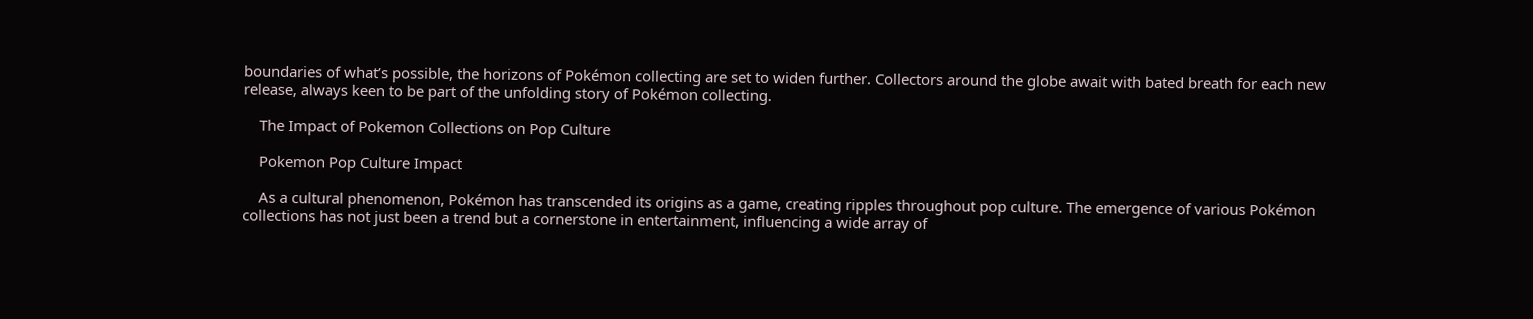boundaries of what’s possible, the horizons of Pokémon collecting are set to widen further. Collectors around the globe await with bated breath for each new release, always keen to be part of the unfolding story of Pokémon collecting.

    The Impact of Pokemon Collections on Pop Culture

    Pokemon Pop Culture Impact

    As a cultural phenomenon, Pokémon has transcended its origins as a game, creating ripples throughout pop culture. The emergence of various Pokémon collections has not just been a trend but a cornerstone in entertainment, influencing a wide array of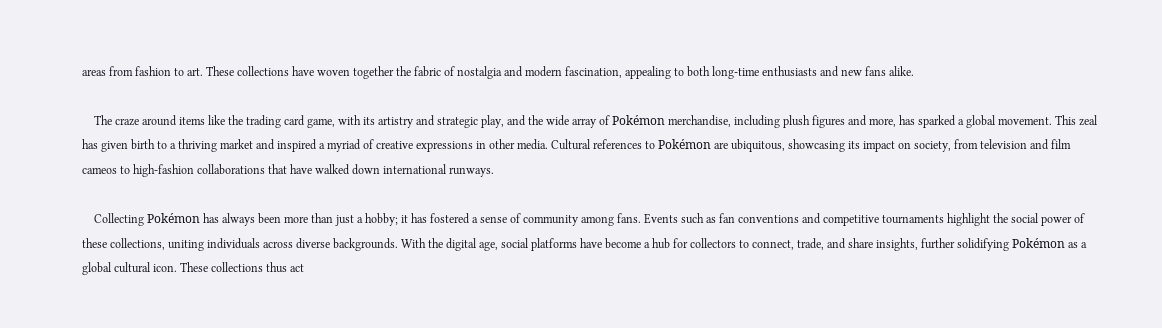areas from fashion to art. These collections have woven together the fabric of nostalgia and modern fascination, appealing to both long-time enthusiasts and new fans alike.

    The craze around items like the trading card game, with its artistry and strategic play, and the wide array of Pokémon merchandise, including plush figures and more, has sparked a global movement. This zeal has given birth to a thriving market and inspired a myriad of creative expressions in other media. Cultural references to Pokémon are ubiquitous, showcasing its impact on society, from television and film cameos to high-fashion collaborations that have walked down international runways.

    Collecting Pokémon has always been more than just a hobby; it has fostered a sense of community among fans. Events such as fan conventions and competitive tournaments highlight the social power of these collections, uniting individuals across diverse backgrounds. With the digital age, social platforms have become a hub for collectors to connect, trade, and share insights, further solidifying Pokémon as a global cultural icon. These collections thus act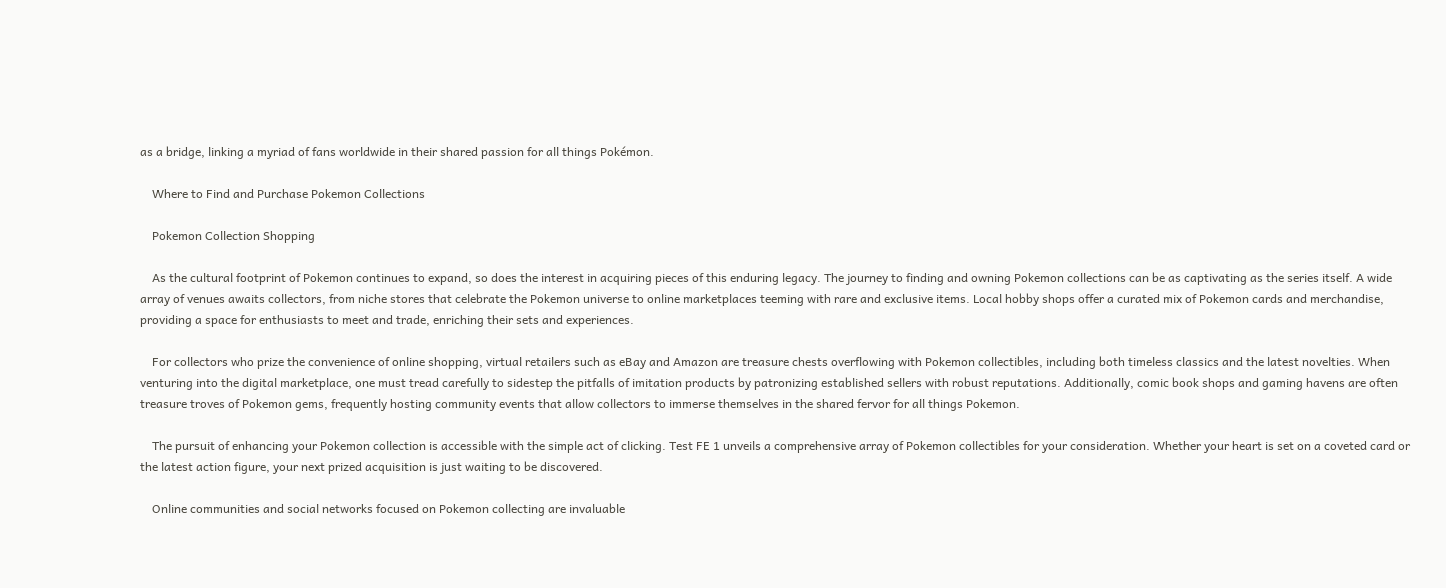as a bridge, linking a myriad of fans worldwide in their shared passion for all things Pokémon.

    Where to Find and Purchase Pokemon Collections

    Pokemon Collection Shopping

    As the cultural footprint of Pokemon continues to expand, so does the interest in acquiring pieces of this enduring legacy. The journey to finding and owning Pokemon collections can be as captivating as the series itself. A wide array of venues awaits collectors, from niche stores that celebrate the Pokemon universe to online marketplaces teeming with rare and exclusive items. Local hobby shops offer a curated mix of Pokemon cards and merchandise, providing a space for enthusiasts to meet and trade, enriching their sets and experiences.

    For collectors who prize the convenience of online shopping, virtual retailers such as eBay and Amazon are treasure chests overflowing with Pokemon collectibles, including both timeless classics and the latest novelties. When venturing into the digital marketplace, one must tread carefully to sidestep the pitfalls of imitation products by patronizing established sellers with robust reputations. Additionally, comic book shops and gaming havens are often treasure troves of Pokemon gems, frequently hosting community events that allow collectors to immerse themselves in the shared fervor for all things Pokemon.

    The pursuit of enhancing your Pokemon collection is accessible with the simple act of clicking. Test FE 1 unveils a comprehensive array of Pokemon collectibles for your consideration. Whether your heart is set on a coveted card or the latest action figure, your next prized acquisition is just waiting to be discovered.

    Online communities and social networks focused on Pokemon collecting are invaluable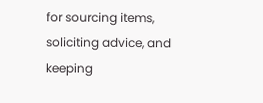for sourcing items, soliciting advice, and keeping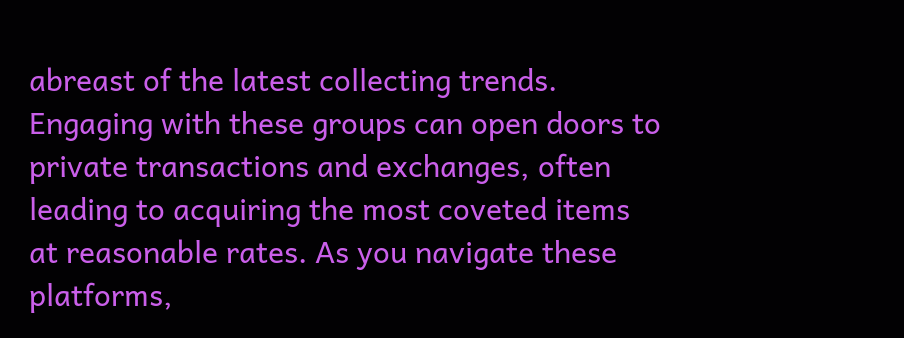abreast of the latest collecting trends. Engaging with these groups can open doors to private transactions and exchanges, often leading to acquiring the most coveted items at reasonable rates. As you navigate these platforms,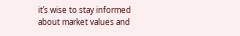it’s wise to stay informed about market values and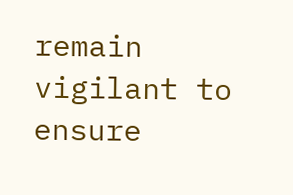remain vigilant to ensure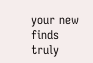your new finds truly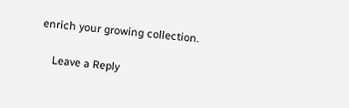enrich your growing collection.

    Leave a Reply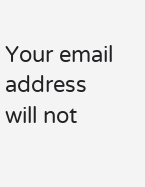Your email address will not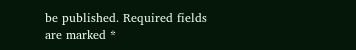be published. Required fields are marked *